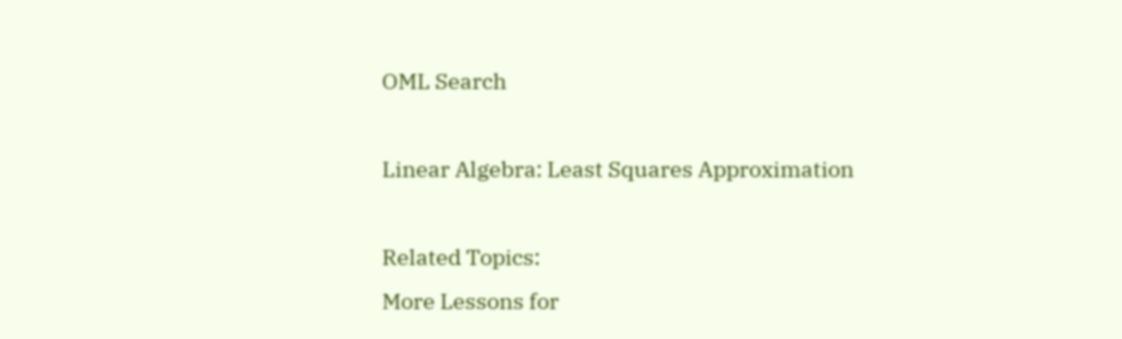OML Search

Linear Algebra: Least Squares Approximation

Related Topics:
More Lessons for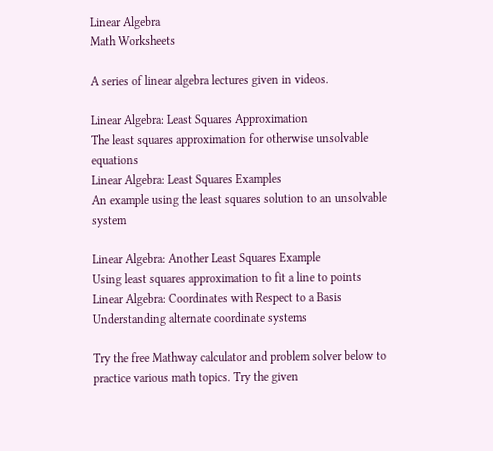Linear Algebra
Math Worksheets

A series of linear algebra lectures given in videos.

Linear Algebra: Least Squares Approximation
The least squares approximation for otherwise unsolvable equations
Linear Algebra: Least Squares Examples
An example using the least squares solution to an unsolvable system

Linear Algebra: Another Least Squares Example
Using least squares approximation to fit a line to points
Linear Algebra: Coordinates with Respect to a Basis
Understanding alternate coordinate systems

Try the free Mathway calculator and problem solver below to practice various math topics. Try the given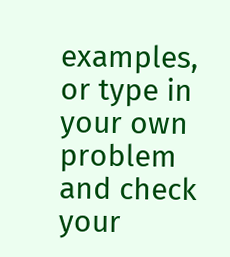examples, or type in your own problem and check your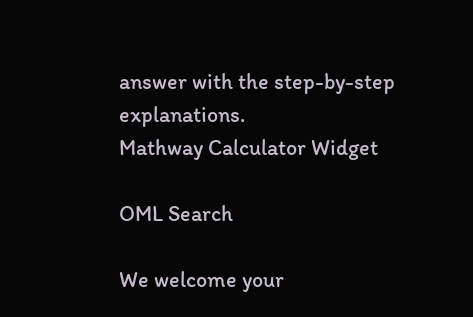answer with the step-by-step explanations.
Mathway Calculator Widget

OML Search

We welcome your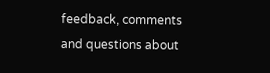feedback, comments and questions about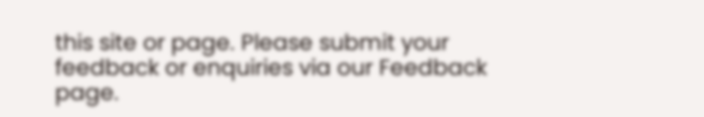this site or page. Please submit your feedback or enquiries via our Feedback page.